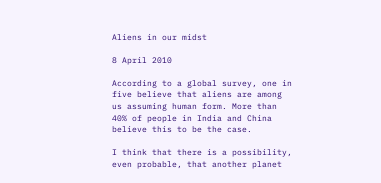Aliens in our midst

8 April 2010

According to a global survey, one in five believe that aliens are among us assuming human form. More than 40% of people in India and China believe this to be the case.

I think that there is a possibility, even probable, that another planet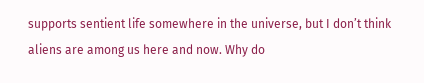supports sentient life somewhere in the universe, but I don’t think aliens are among us here and now. Why do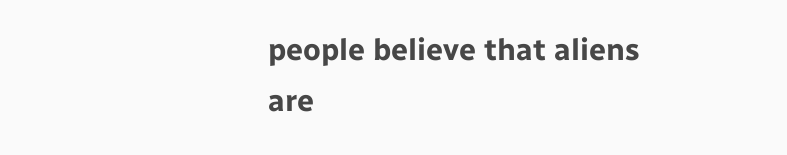people believe that aliens are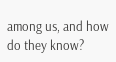among us, and how do they know?